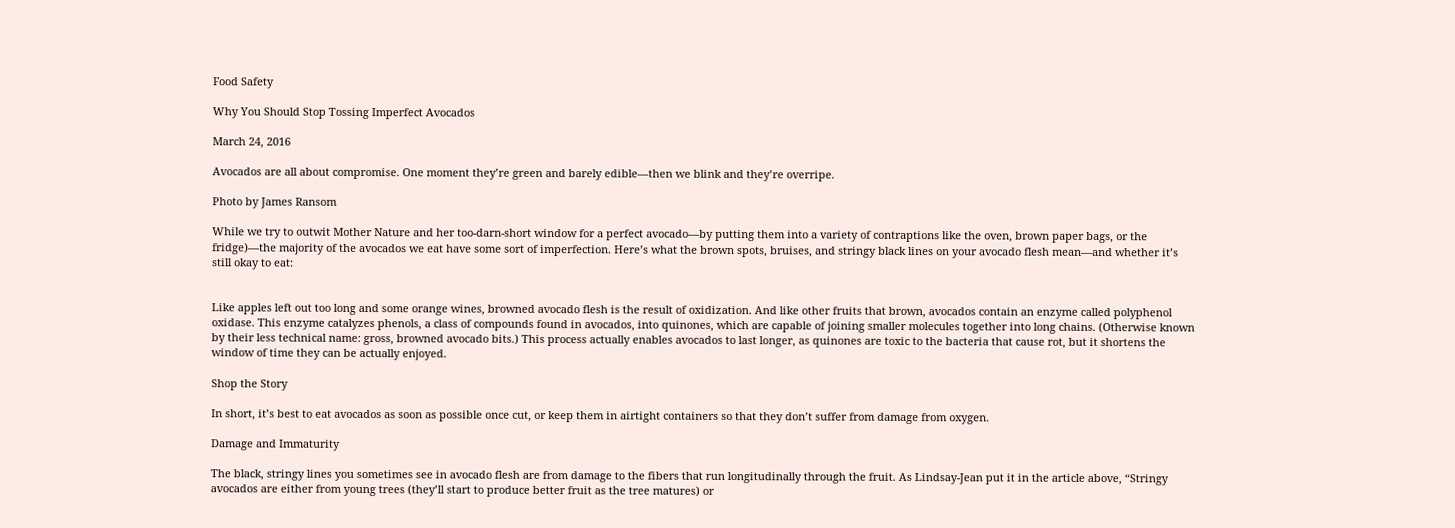Food Safety

Why You Should Stop Tossing Imperfect Avocados

March 24, 2016

Avocados are all about compromise. One moment they’re green and barely edible—then we blink and they’re overripe.

Photo by James Ransom

While we try to outwit Mother Nature and her too-darn-short window for a perfect avocado—by putting them into a variety of contraptions like the oven, brown paper bags, or the fridge)—the majority of the avocados we eat have some sort of imperfection. Here’s what the brown spots, bruises, and stringy black lines on your avocado flesh mean—and whether it’s still okay to eat:


Like apples left out too long and some orange wines, browned avocado flesh is the result of oxidization. And like other fruits that brown, avocados contain an enzyme called polyphenol oxidase. This enzyme catalyzes phenols, a class of compounds found in avocados, into quinones, which are capable of joining smaller molecules together into long chains. (Otherwise known by their less technical name: gross, browned avocado bits.) This process actually enables avocados to last longer, as quinones are toxic to the bacteria that cause rot, but it shortens the window of time they can be actually enjoyed.

Shop the Story

In short, it’s best to eat avocados as soon as possible once cut, or keep them in airtight containers so that they don’t suffer from damage from oxygen.

Damage and Immaturity

The black, stringy lines you sometimes see in avocado flesh are from damage to the fibers that run longitudinally through the fruit. As Lindsay-Jean put it in the article above, “Stringy avocados are either from young trees (they’ll start to produce better fruit as the tree matures) or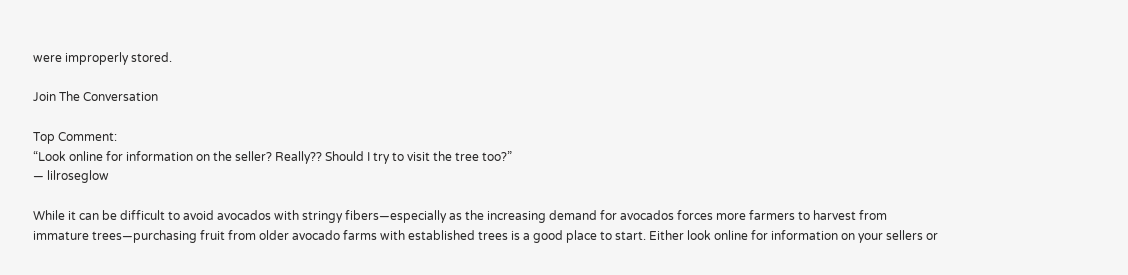were improperly stored.

Join The Conversation

Top Comment:
“Look online for information on the seller? Really?? Should I try to visit the tree too?”
— lilroseglow

While it can be difficult to avoid avocados with stringy fibers—especially as the increasing demand for avocados forces more farmers to harvest from immature trees—purchasing fruit from older avocado farms with established trees is a good place to start. Either look online for information on your sellers or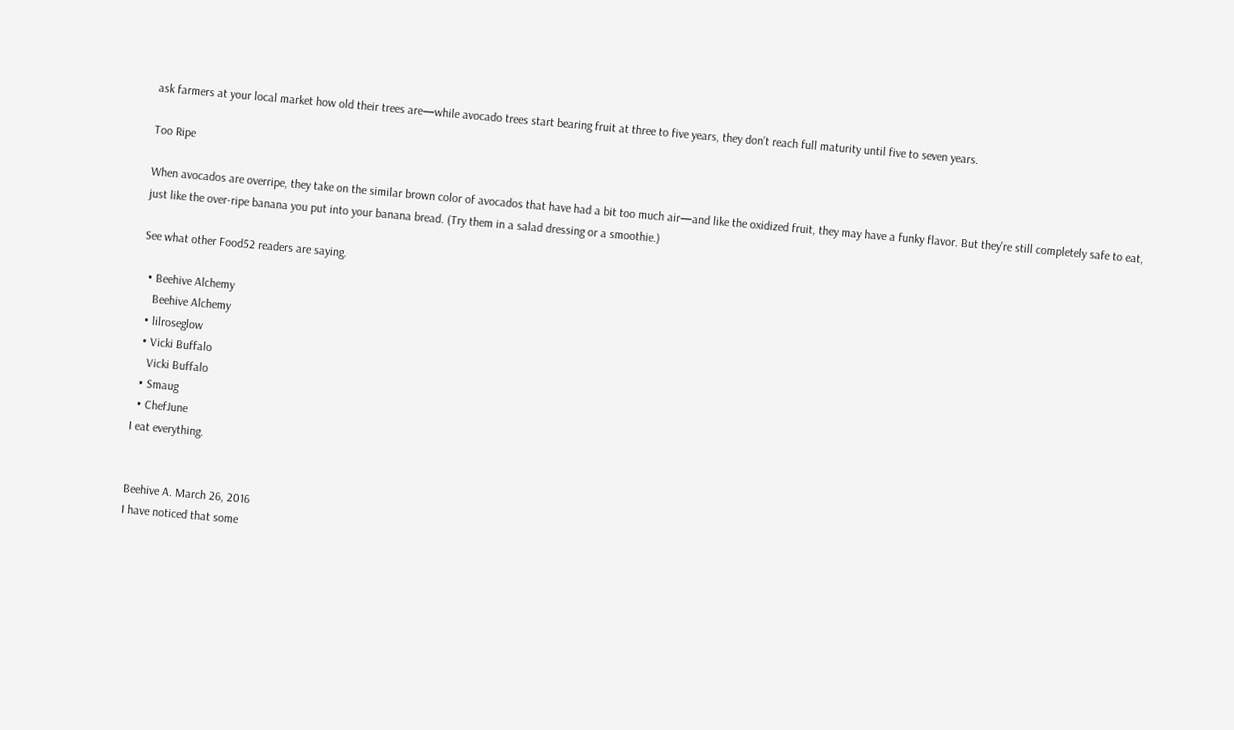ask farmers at your local market how old their trees are—while avocado trees start bearing fruit at three to five years, they don’t reach full maturity until five to seven years.

Too Ripe

When avocados are overripe, they take on the similar brown color of avocados that have had a bit too much air—and like the oxidized fruit, they may have a funky flavor. But they're still completely safe to eat, just like the over-ripe banana you put into your banana bread. (Try them in a salad dressing or a smoothie.)

See what other Food52 readers are saying.

  • Beehive Alchemy
    Beehive Alchemy
  • lilroseglow
  • Vicki Buffalo
    Vicki Buffalo
  • Smaug
  • ChefJune
I eat everything.


Beehive A. March 26, 2016
I have noticed that some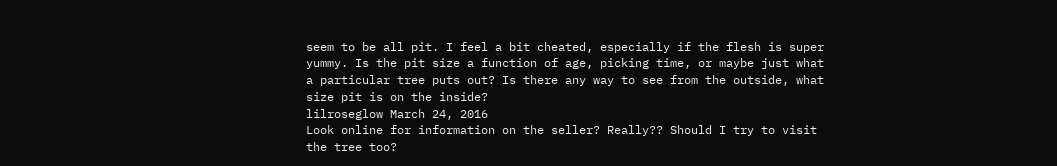seem to be all pit. I feel a bit cheated, especially if the flesh is super yummy. Is the pit size a function of age, picking time, or maybe just what a particular tree puts out? Is there any way to see from the outside, what size pit is on the inside?
lilroseglow March 24, 2016
Look online for information on the seller? Really?? Should I try to visit the tree too?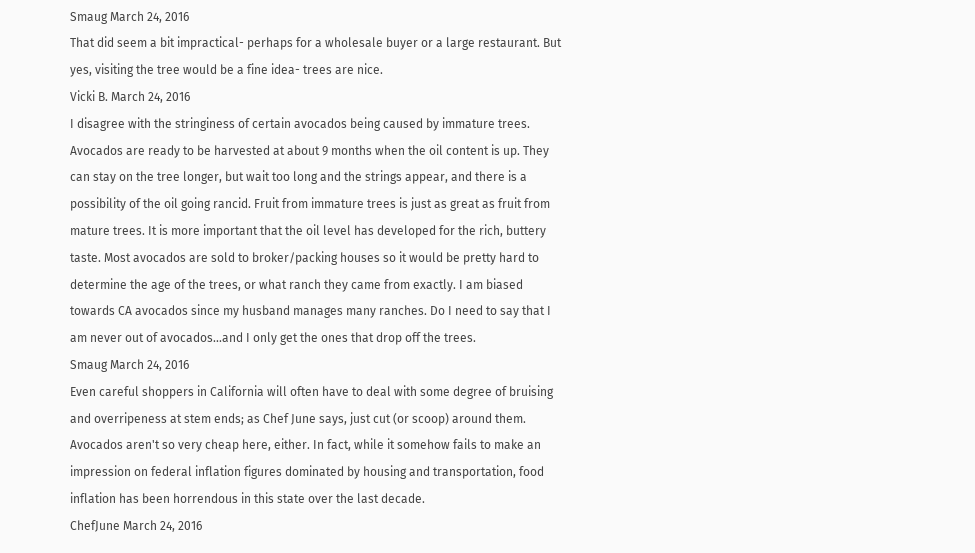Smaug March 24, 2016
That did seem a bit impractical- perhaps for a wholesale buyer or a large restaurant. But yes, visiting the tree would be a fine idea- trees are nice.
Vicki B. March 24, 2016
I disagree with the stringiness of certain avocados being caused by immature trees. Avocados are ready to be harvested at about 9 months when the oil content is up. They can stay on the tree longer, but wait too long and the strings appear, and there is a possibility of the oil going rancid. Fruit from immature trees is just as great as fruit from mature trees. It is more important that the oil level has developed for the rich, buttery taste. Most avocados are sold to broker/packing houses so it would be pretty hard to determine the age of the trees, or what ranch they came from exactly. I am biased towards CA avocados since my husband manages many ranches. Do I need to say that I am never out of avocados...and I only get the ones that drop off the trees.
Smaug March 24, 2016
Even careful shoppers in California will often have to deal with some degree of bruising and overripeness at stem ends; as Chef June says, just cut (or scoop) around them. Avocados aren't so very cheap here, either. In fact, while it somehow fails to make an impression on federal inflation figures dominated by housing and transportation, food inflation has been horrendous in this state over the last decade.
ChefJune March 24, 2016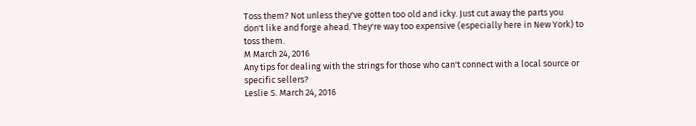Toss them? Not unless they've gotten too old and icky. Just cut away the parts you don't like and forge ahead. They're way too expensive (especially here in New York) to toss them.
M March 24, 2016
Any tips for dealing with the strings for those who can't connect with a local source or specific sellers?
Leslie S. March 24, 2016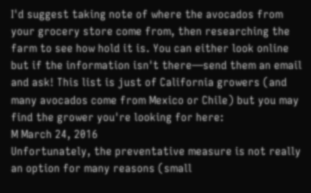I'd suggest taking note of where the avocados from your grocery store come from, then researching the farm to see how hold it is. You can either look online but if the information isn't there—send them an email and ask! This list is just of California growers (and many avocados come from Mexico or Chile) but you may find the grower you're looking for here:
M March 24, 2016
Unfortunately, the preventative measure is not really an option for many reasons (small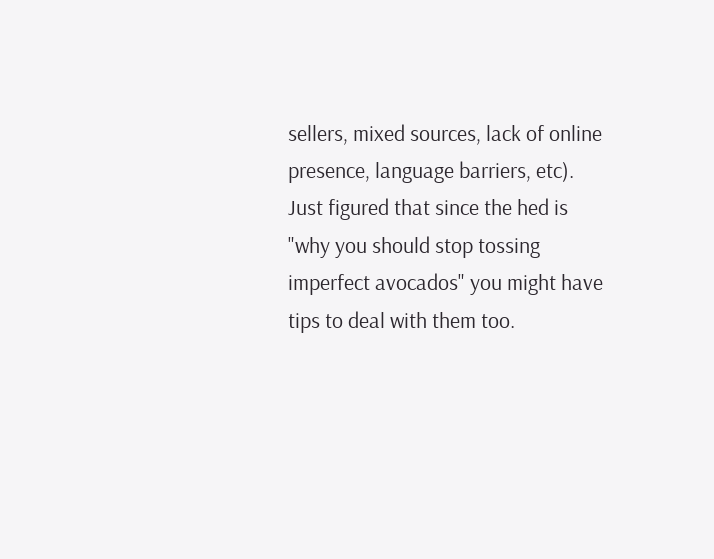sellers, mixed sources, lack of online presence, language barriers, etc). Just figured that since the hed is "why you should stop tossing imperfect avocados" you might have tips to deal with them too.